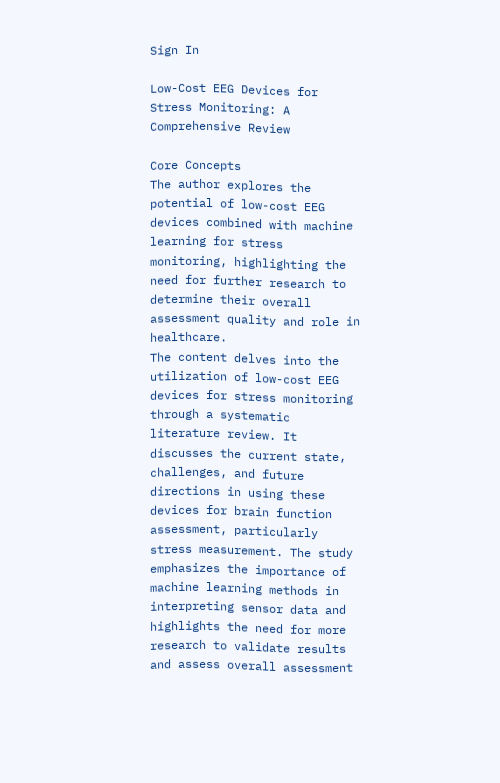Sign In

Low-Cost EEG Devices for Stress Monitoring: A Comprehensive Review

Core Concepts
The author explores the potential of low-cost EEG devices combined with machine learning for stress monitoring, highlighting the need for further research to determine their overall assessment quality and role in healthcare.
The content delves into the utilization of low-cost EEG devices for stress monitoring through a systematic literature review. It discusses the current state, challenges, and future directions in using these devices for brain function assessment, particularly stress measurement. The study emphasizes the importance of machine learning methods in interpreting sensor data and highlights the need for more research to validate results and assess overall assessment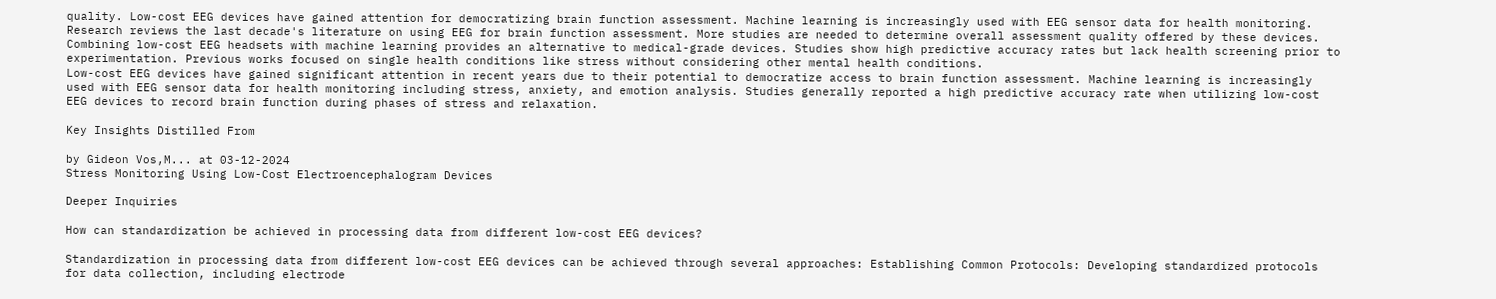quality. Low-cost EEG devices have gained attention for democratizing brain function assessment. Machine learning is increasingly used with EEG sensor data for health monitoring. Research reviews the last decade's literature on using EEG for brain function assessment. More studies are needed to determine overall assessment quality offered by these devices. Combining low-cost EEG headsets with machine learning provides an alternative to medical-grade devices. Studies show high predictive accuracy rates but lack health screening prior to experimentation. Previous works focused on single health conditions like stress without considering other mental health conditions.
Low-cost EEG devices have gained significant attention in recent years due to their potential to democratize access to brain function assessment. Machine learning is increasingly used with EEG sensor data for health monitoring including stress, anxiety, and emotion analysis. Studies generally reported a high predictive accuracy rate when utilizing low-cost EEG devices to record brain function during phases of stress and relaxation.

Key Insights Distilled From

by Gideon Vos,M... at 03-12-2024
Stress Monitoring Using Low-Cost Electroencephalogram Devices

Deeper Inquiries

How can standardization be achieved in processing data from different low-cost EEG devices?

Standardization in processing data from different low-cost EEG devices can be achieved through several approaches: Establishing Common Protocols: Developing standardized protocols for data collection, including electrode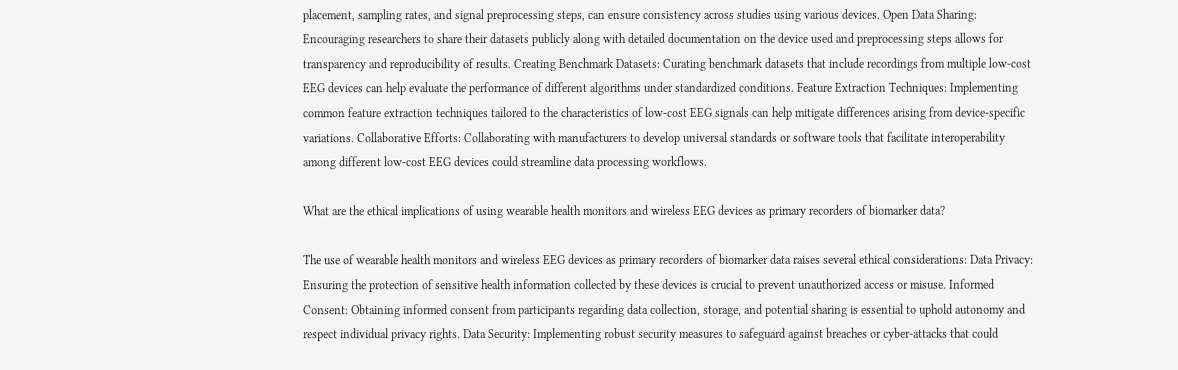placement, sampling rates, and signal preprocessing steps, can ensure consistency across studies using various devices. Open Data Sharing: Encouraging researchers to share their datasets publicly along with detailed documentation on the device used and preprocessing steps allows for transparency and reproducibility of results. Creating Benchmark Datasets: Curating benchmark datasets that include recordings from multiple low-cost EEG devices can help evaluate the performance of different algorithms under standardized conditions. Feature Extraction Techniques: Implementing common feature extraction techniques tailored to the characteristics of low-cost EEG signals can help mitigate differences arising from device-specific variations. Collaborative Efforts: Collaborating with manufacturers to develop universal standards or software tools that facilitate interoperability among different low-cost EEG devices could streamline data processing workflows.

What are the ethical implications of using wearable health monitors and wireless EEG devices as primary recorders of biomarker data?

The use of wearable health monitors and wireless EEG devices as primary recorders of biomarker data raises several ethical considerations: Data Privacy: Ensuring the protection of sensitive health information collected by these devices is crucial to prevent unauthorized access or misuse. Informed Consent: Obtaining informed consent from participants regarding data collection, storage, and potential sharing is essential to uphold autonomy and respect individual privacy rights. Data Security: Implementing robust security measures to safeguard against breaches or cyber-attacks that could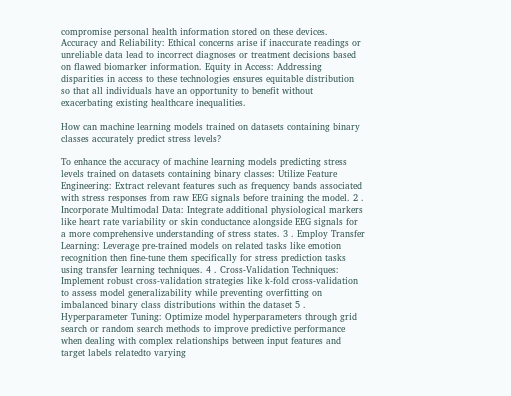compromise personal health information stored on these devices. Accuracy and Reliability: Ethical concerns arise if inaccurate readings or unreliable data lead to incorrect diagnoses or treatment decisions based on flawed biomarker information. Equity in Access: Addressing disparities in access to these technologies ensures equitable distribution so that all individuals have an opportunity to benefit without exacerbating existing healthcare inequalities.

How can machine learning models trained on datasets containing binary classes accurately predict stress levels?

To enhance the accuracy of machine learning models predicting stress levels trained on datasets containing binary classes: Utilize Feature Engineering: Extract relevant features such as frequency bands associated with stress responses from raw EEG signals before training the model. 2 . Incorporate Multimodal Data: Integrate additional physiological markers like heart rate variability or skin conductance alongside EEG signals for a more comprehensive understanding of stress states. 3 . Employ Transfer Learning: Leverage pre-trained models on related tasks like emotion recognition then fine-tune them specifically for stress prediction tasks using transfer learning techniques. 4 . Cross-Validation Techniques: Implement robust cross-validation strategies like k-fold cross-validation to assess model generalizability while preventing overfitting on imbalanced binary class distributions within the dataset 5 . Hyperparameter Tuning: Optimize model hyperparameters through grid search or random search methods to improve predictive performance when dealing with complex relationships between input features and target labels relatedto varying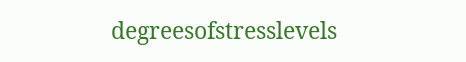degreesofstresslevels